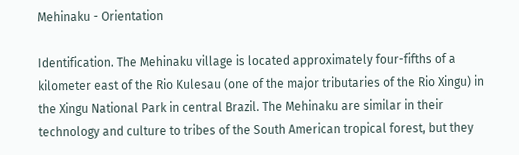Mehinaku - Orientation

Identification. The Mehinaku village is located approximately four-fifths of a kilometer east of the Rio Kulesau (one of the major tributaries of the Rio Xingu) in the Xingu National Park in central Brazil. The Mehinaku are similar in their technology and culture to tribes of the South American tropical forest, but they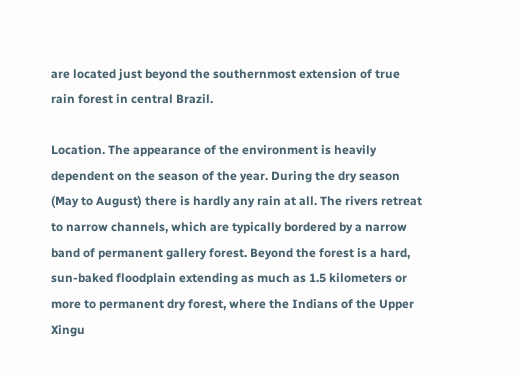are located just beyond the southernmost extension of true rain forest in central Brazil.

Location. The appearance of the environment is heavily dependent on the season of the year. During the dry season (May to August) there is hardly any rain at all. The rivers retreat to narrow channels, which are typically bordered by a narrow band of permanent gallery forest. Beyond the forest is a hard, sun-baked floodplain extending as much as 1.5 kilometers or more to permanent dry forest, where the Indians of the Upper Xingu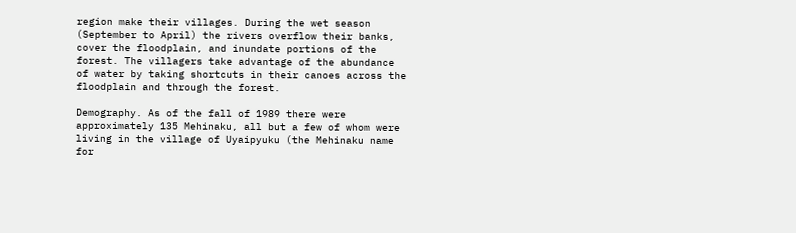region make their villages. During the wet season (September to April) the rivers overflow their banks, cover the floodplain, and inundate portions of the forest. The villagers take advantage of the abundance of water by taking shortcuts in their canoes across the floodplain and through the forest.

Demography. As of the fall of 1989 there were approximately 135 Mehinaku, all but a few of whom were living in the village of Uyaipyuku (the Mehinaku name for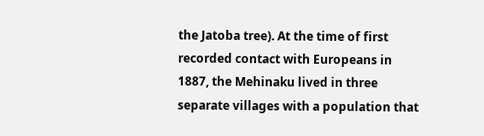the Jatoba tree). At the time of first recorded contact with Europeans in 1887, the Mehinaku lived in three separate villages with a population that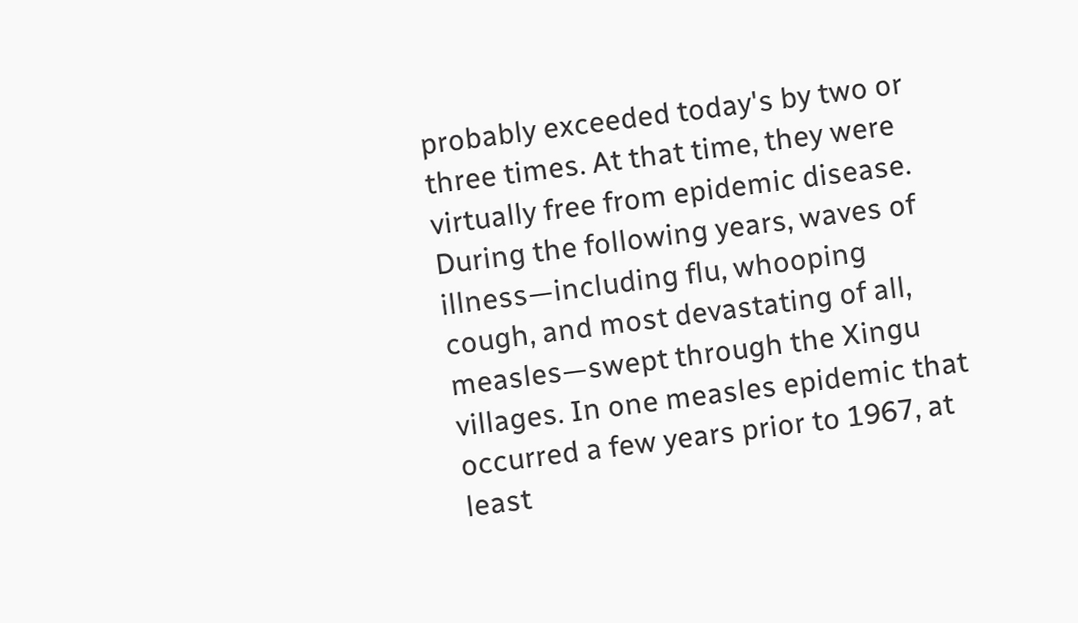probably exceeded today's by two or three times. At that time, they were virtually free from epidemic disease. During the following years, waves of illness—including flu, whooping cough, and most devastating of all, measles—swept through the Xingu villages. In one measles epidemic that occurred a few years prior to 1967, at least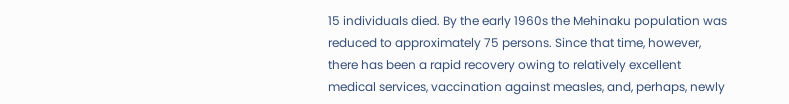15 individuals died. By the early 1960s the Mehinaku population was reduced to approximately 75 persons. Since that time, however, there has been a rapid recovery owing to relatively excellent medical services, vaccination against measles, and, perhaps, newly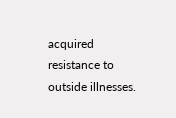acquired resistance to outside illnesses.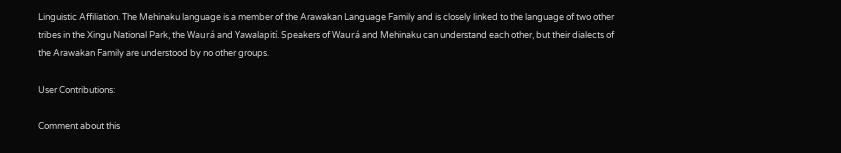Linguistic Affiliation. The Mehinaku language is a member of the Arawakan Language Family and is closely linked to the language of two other tribes in the Xingu National Park, the Waurá and Yawalapití. Speakers of Waurá and Mehinaku can understand each other, but their dialects of the Arawakan Family are understood by no other groups.

User Contributions:

Comment about this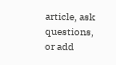article, ask questions, or add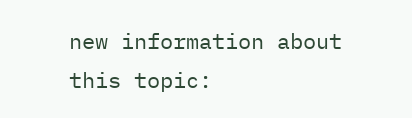new information about this topic: